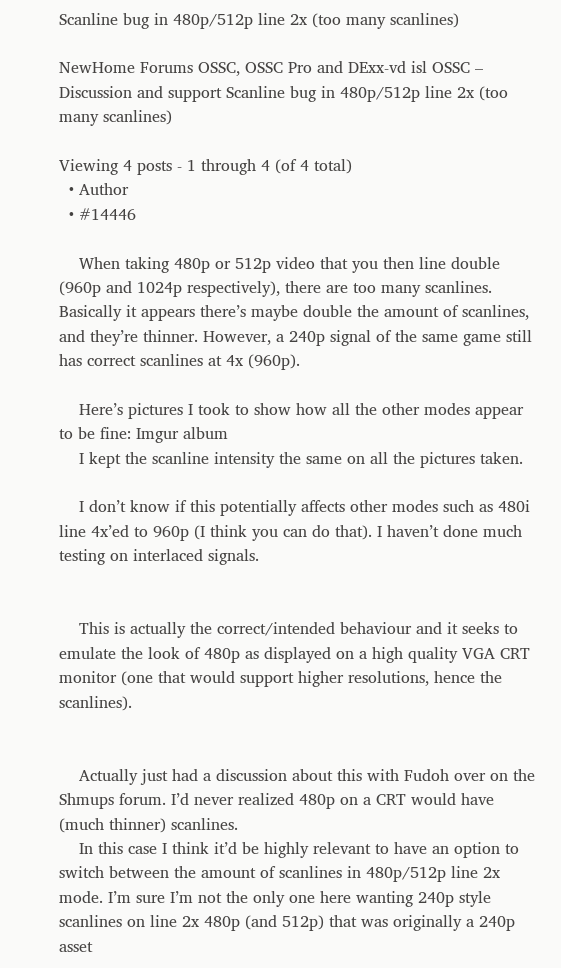Scanline bug in 480p/512p line 2x (too many scanlines)

NewHome Forums OSSC, OSSC Pro and DExx-vd isl OSSC – Discussion and support Scanline bug in 480p/512p line 2x (too many scanlines)

Viewing 4 posts - 1 through 4 (of 4 total)
  • Author
  • #14446

    When taking 480p or 512p video that you then line double (960p and 1024p respectively), there are too many scanlines. Basically it appears there’s maybe double the amount of scanlines, and they’re thinner. However, a 240p signal of the same game still has correct scanlines at 4x (960p).

    Here’s pictures I took to show how all the other modes appear to be fine: Imgur album
    I kept the scanline intensity the same on all the pictures taken.

    I don’t know if this potentially affects other modes such as 480i line 4x’ed to 960p (I think you can do that). I haven’t done much testing on interlaced signals.


    This is actually the correct/intended behaviour and it seeks to emulate the look of 480p as displayed on a high quality VGA CRT monitor (one that would support higher resolutions, hence the scanlines).


    Actually just had a discussion about this with Fudoh over on the Shmups forum. I’d never realized 480p on a CRT would have (much thinner) scanlines.
    In this case I think it’d be highly relevant to have an option to switch between the amount of scanlines in 480p/512p line 2x mode. I’m sure I’m not the only one here wanting 240p style scanlines on line 2x 480p (and 512p) that was originally a 240p asset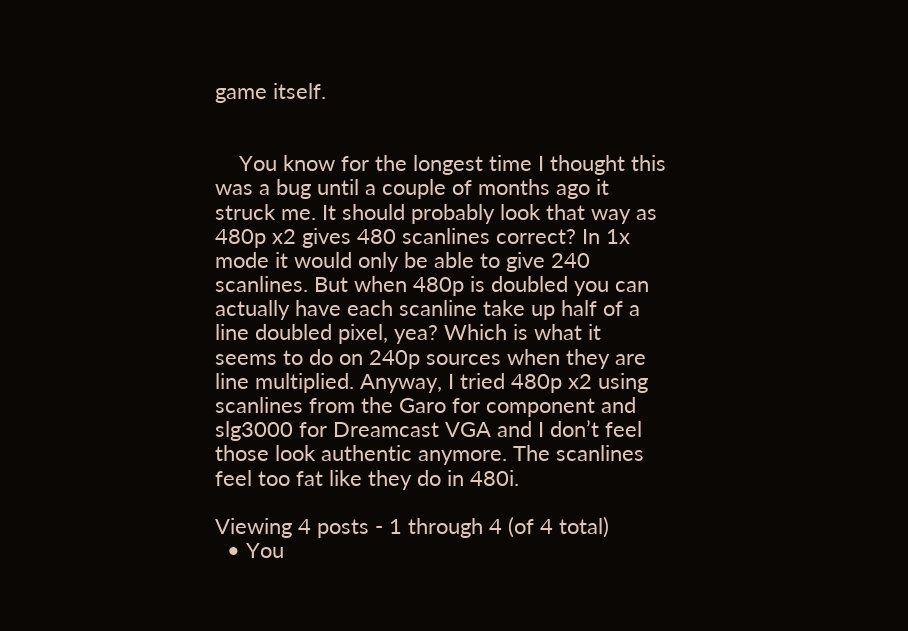game itself.


    You know for the longest time I thought this was a bug until a couple of months ago it struck me. It should probably look that way as 480p x2 gives 480 scanlines correct? In 1x mode it would only be able to give 240 scanlines. But when 480p is doubled you can actually have each scanline take up half of a line doubled pixel, yea? Which is what it seems to do on 240p sources when they are line multiplied. Anyway, I tried 480p x2 using scanlines from the Garo for component and slg3000 for Dreamcast VGA and I don’t feel those look authentic anymore. The scanlines feel too fat like they do in 480i.

Viewing 4 posts - 1 through 4 (of 4 total)
  • You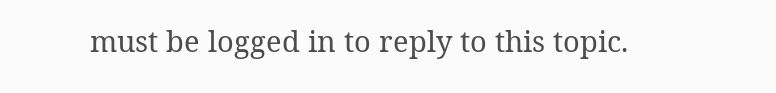must be logged in to reply to this topic.